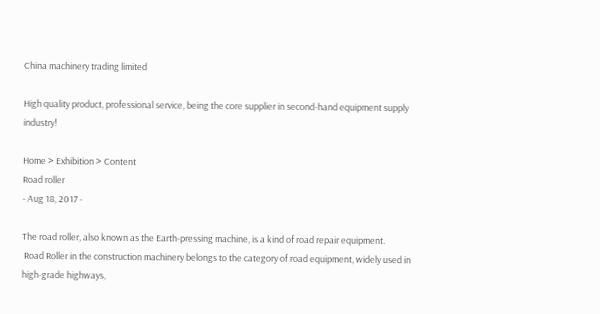China machinery trading limited

High quality product, professional service, being the core supplier in second-hand equipment supply industry!

Home > Exhibition > Content
Road roller
- Aug 18, 2017 -

The road roller, also known as the Earth-pressing machine, is a kind of road repair equipment.
 Road Roller in the construction machinery belongs to the category of road equipment, widely used in high-grade highways,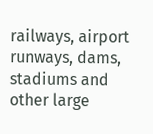railways, airport runways, dams, stadiums and other large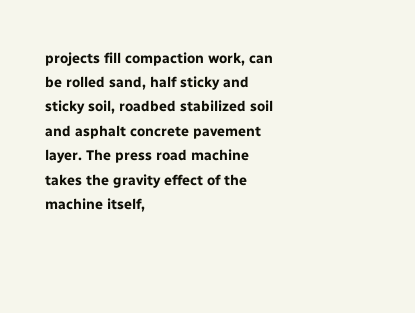projects fill compaction work, can be rolled sand, half sticky and sticky soil, roadbed stabilized soil and asphalt concrete pavement layer. The press road machine takes the gravity effect of the machine itself,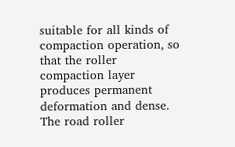suitable for all kinds of compaction operation, so that the roller compaction layer produces permanent deformation and dense. The road roller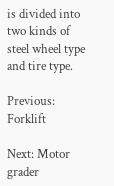is divided into two kinds of steel wheel type and tire type.

Previous: Forklift

Next: Motor grader